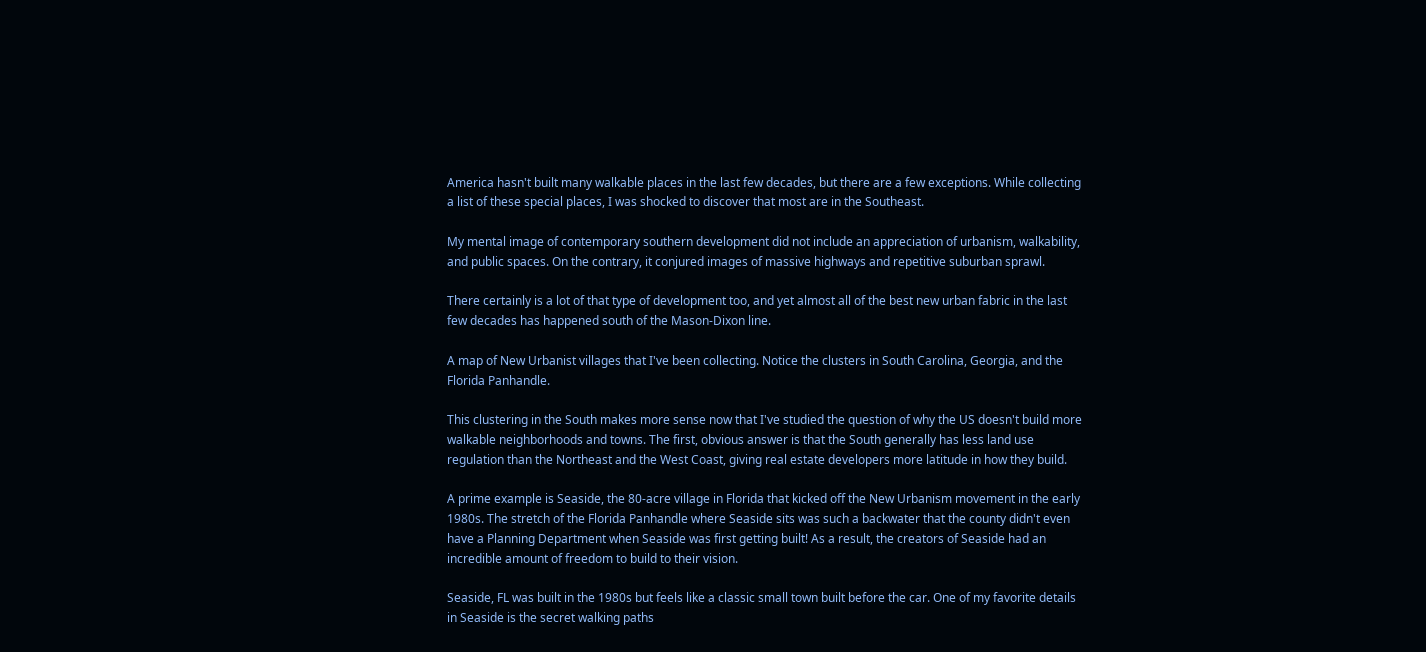America hasn't built many walkable places in the last few decades, but there are a few exceptions. While collecting a list of these special places, I was shocked to discover that most are in the Southeast.

My mental image of contemporary southern development did not include an appreciation of urbanism, walkability, and public spaces. On the contrary, it conjured images of massive highways and repetitive suburban sprawl.

There certainly is a lot of that type of development too, and yet almost all of the best new urban fabric in the last few decades has happened south of the Mason-Dixon line.

A map of New Urbanist villages that I've been collecting. Notice the clusters in South Carolina, Georgia, and the Florida Panhandle.

This clustering in the South makes more sense now that I've studied the question of why the US doesn't build more walkable neighborhoods and towns. The first, obvious answer is that the South generally has less land use regulation than the Northeast and the West Coast, giving real estate developers more latitude in how they build.

A prime example is Seaside, the 80-acre village in Florida that kicked off the New Urbanism movement in the early 1980s. The stretch of the Florida Panhandle where Seaside sits was such a backwater that the county didn't even have a Planning Department when Seaside was first getting built! As a result, the creators of Seaside had an incredible amount of freedom to build to their vision.

Seaside, FL was built in the 1980s but feels like a classic small town built before the car. One of my favorite details in Seaside is the secret walking paths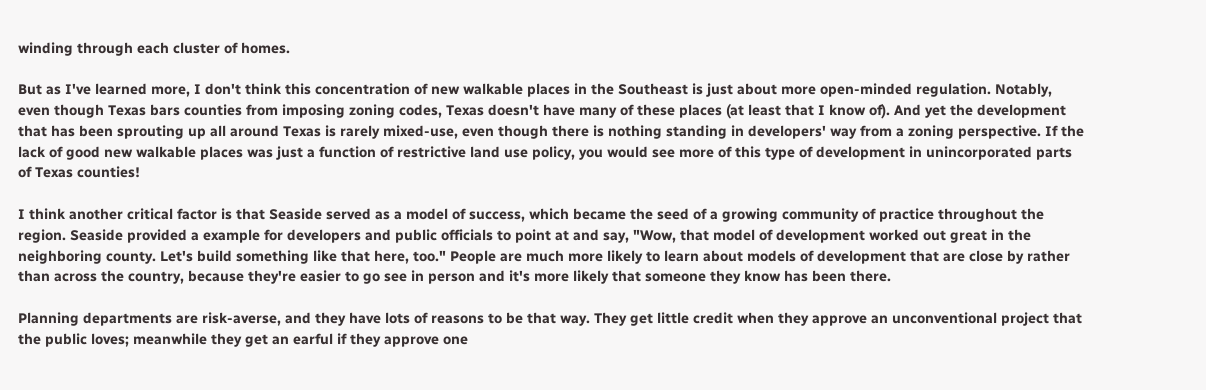winding through each cluster of homes.

But as I've learned more, I don't think this concentration of new walkable places in the Southeast is just about more open-minded regulation. Notably, even though Texas bars counties from imposing zoning codes, Texas doesn't have many of these places (at least that I know of). And yet the development that has been sprouting up all around Texas is rarely mixed-use, even though there is nothing standing in developers' way from a zoning perspective. If the lack of good new walkable places was just a function of restrictive land use policy, you would see more of this type of development in unincorporated parts of Texas counties!

I think another critical factor is that Seaside served as a model of success, which became the seed of a growing community of practice throughout the region. Seaside provided a example for developers and public officials to point at and say, "Wow, that model of development worked out great in the neighboring county. Let's build something like that here, too." People are much more likely to learn about models of development that are close by rather than across the country, because they're easier to go see in person and it's more likely that someone they know has been there.

Planning departments are risk-averse, and they have lots of reasons to be that way. They get little credit when they approve an unconventional project that the public loves; meanwhile they get an earful if they approve one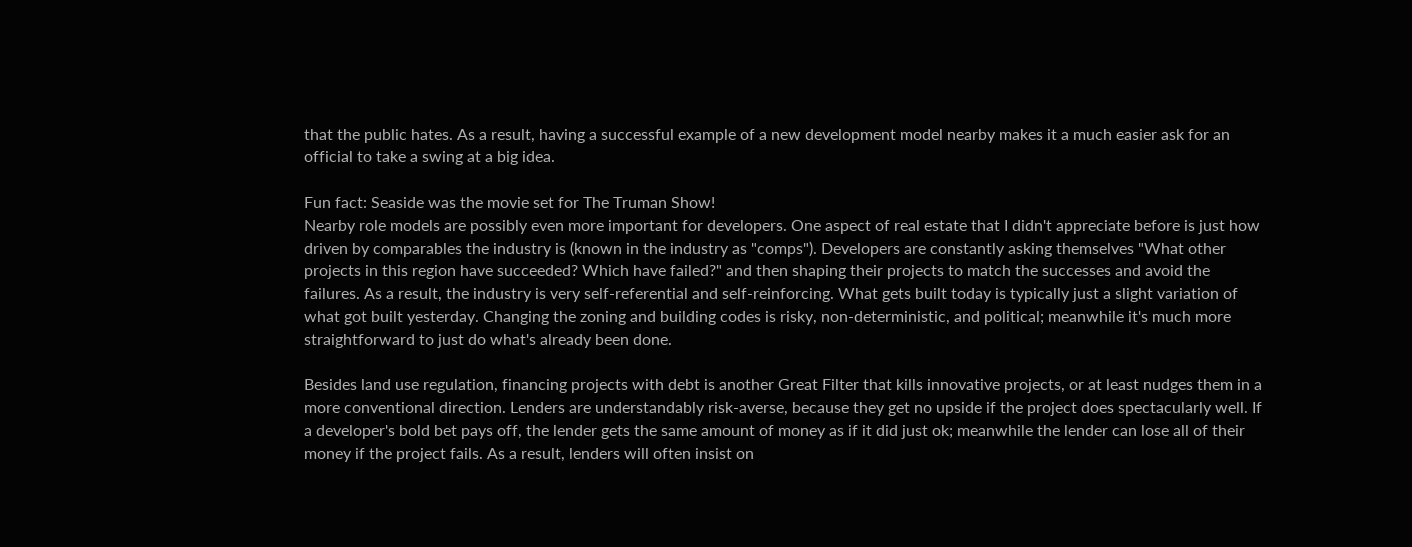that the public hates. As a result, having a successful example of a new development model nearby makes it a much easier ask for an official to take a swing at a big idea.

Fun fact: Seaside was the movie set for The Truman Show!
Nearby role models are possibly even more important for developers. One aspect of real estate that I didn't appreciate before is just how driven by comparables the industry is (known in the industry as "comps"). Developers are constantly asking themselves "What other projects in this region have succeeded? Which have failed?" and then shaping their projects to match the successes and avoid the failures. As a result, the industry is very self-referential and self-reinforcing. What gets built today is typically just a slight variation of what got built yesterday. Changing the zoning and building codes is risky, non-deterministic, and political; meanwhile it's much more straightforward to just do what's already been done.

Besides land use regulation, financing projects with debt is another Great Filter that kills innovative projects, or at least nudges them in a more conventional direction. Lenders are understandably risk-averse, because they get no upside if the project does spectacularly well. If a developer's bold bet pays off, the lender gets the same amount of money as if it did just ok; meanwhile the lender can lose all of their money if the project fails. As a result, lenders will often insist on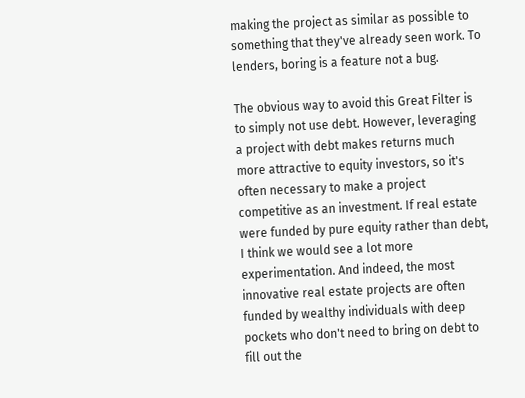making the project as similar as possible to something that they've already seen work. To lenders, boring is a feature not a bug.

The obvious way to avoid this Great Filter is to simply not use debt. However, leveraging a project with debt makes returns much more attractive to equity investors, so it's often necessary to make a project competitive as an investment. If real estate were funded by pure equity rather than debt, I think we would see a lot more experimentation. And indeed, the most innovative real estate projects are often funded by wealthy individuals with deep pockets who don't need to bring on debt to fill out the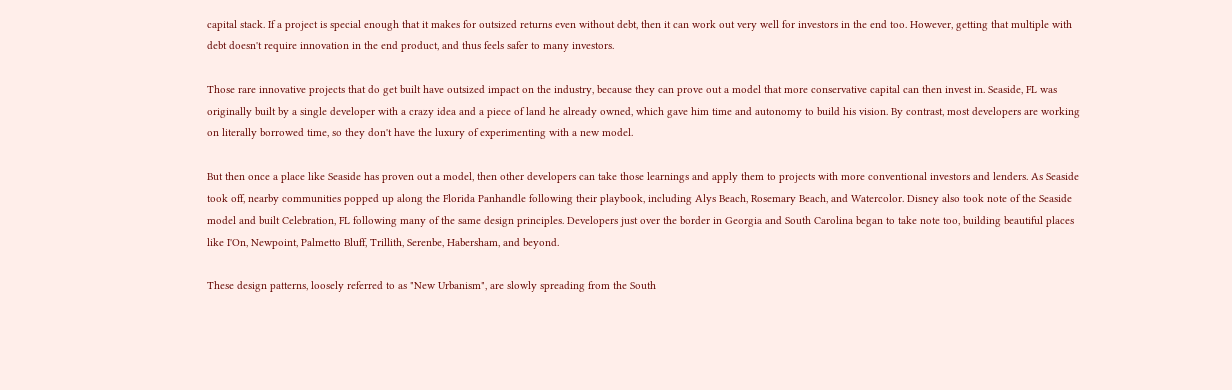capital stack. If a project is special enough that it makes for outsized returns even without debt, then it can work out very well for investors in the end too. However, getting that multiple with debt doesn't require innovation in the end product, and thus feels safer to many investors.

Those rare innovative projects that do get built have outsized impact on the industry, because they can prove out a model that more conservative capital can then invest in. Seaside, FL was originally built by a single developer with a crazy idea and a piece of land he already owned, which gave him time and autonomy to build his vision. By contrast, most developers are working on literally borrowed time, so they don't have the luxury of experimenting with a new model.

But then once a place like Seaside has proven out a model, then other developers can take those learnings and apply them to projects with more conventional investors and lenders. As Seaside took off, nearby communities popped up along the Florida Panhandle following their playbook, including Alys Beach, Rosemary Beach, and Watercolor. Disney also took note of the Seaside model and built Celebration, FL following many of the same design principles. Developers just over the border in Georgia and South Carolina began to take note too, building beautiful places like I'On, Newpoint, Palmetto Bluff, Trillith, Serenbe, Habersham, and beyond.

These design patterns, loosely referred to as "New Urbanism", are slowly spreading from the South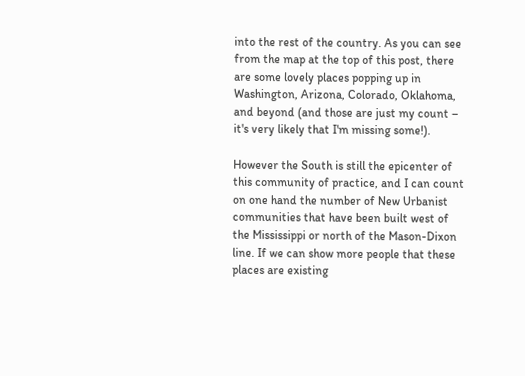into the rest of the country. As you can see from the map at the top of this post, there are some lovely places popping up in Washington, Arizona, Colorado, Oklahoma, and beyond (and those are just my count – it's very likely that I'm missing some!).

However the South is still the epicenter of this community of practice, and I can count on one hand the number of New Urbanist communities that have been built west of the Mississippi or north of the Mason-Dixon line. If we can show more people that these places are existing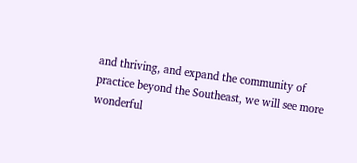and thriving, and expand the community of practice beyond the Southeast, we will see more wonderful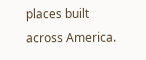places built across America.